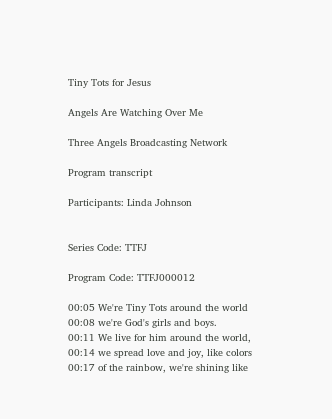Tiny Tots for Jesus

Angels Are Watching Over Me

Three Angels Broadcasting Network

Program transcript

Participants: Linda Johnson


Series Code: TTFJ

Program Code: TTFJ000012

00:05 We're Tiny Tots around the world
00:08 we're God's girls and boys.
00:11 We live for him around the world,
00:14 we spread love and joy, like colors
00:17 of the rainbow, we're shining like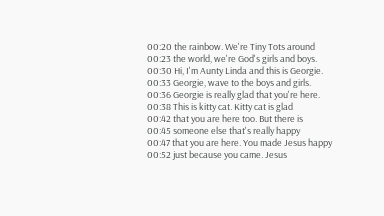00:20 the rainbow. We're Tiny Tots around
00:23 the world, we're God's girls and boys.
00:30 Hi, I'm Aunty Linda and this is Georgie.
00:33 Georgie, wave to the boys and girls.
00:36 Georgie is really glad that you're here.
00:38 This is kitty cat. Kitty cat is glad
00:42 that you are here too. But there is
00:45 someone else that's really happy
00:47 that you are here. You made Jesus happy
00:52 just because you came. Jesus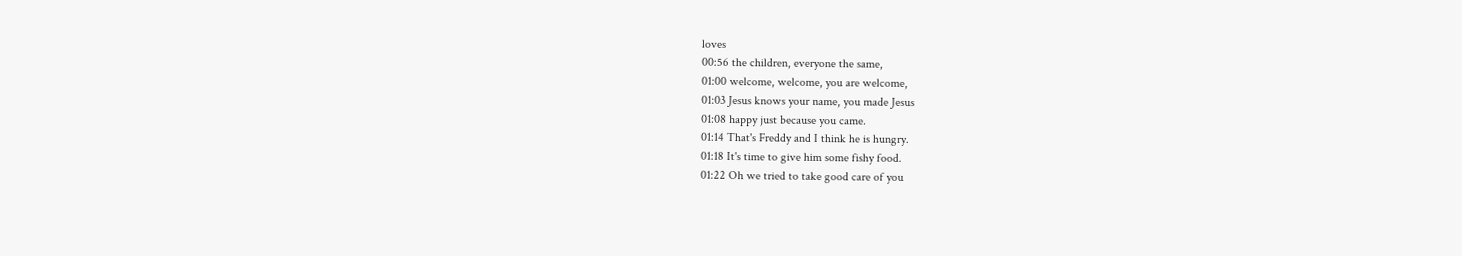loves
00:56 the children, everyone the same,
01:00 welcome, welcome, you are welcome,
01:03 Jesus knows your name, you made Jesus
01:08 happy just because you came.
01:14 That's Freddy and I think he is hungry.
01:18 It's time to give him some fishy food.
01:22 Oh we tried to take good care of you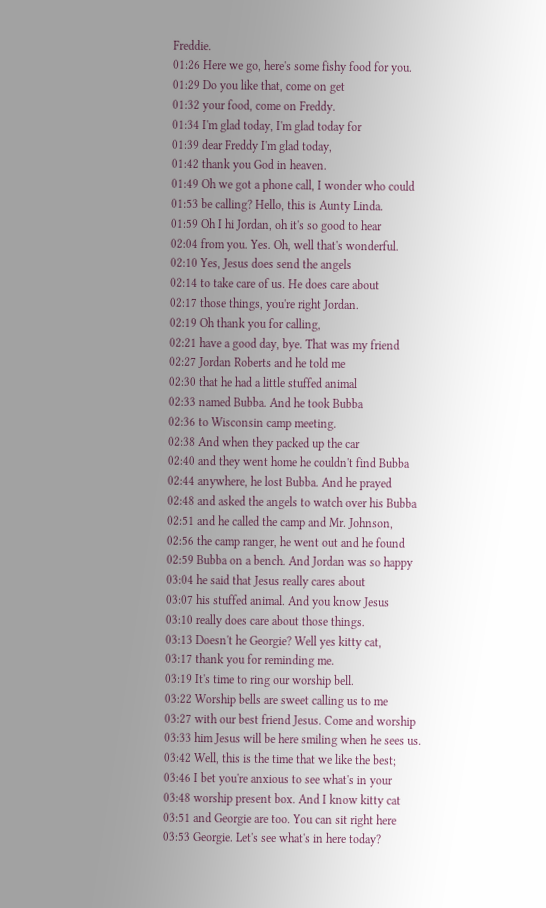Freddie.
01:26 Here we go, here's some fishy food for you.
01:29 Do you like that, come on get
01:32 your food, come on Freddy.
01:34 I'm glad today, I'm glad today for
01:39 dear Freddy I'm glad today,
01:42 thank you God in heaven.
01:49 Oh we got a phone call, I wonder who could
01:53 be calling? Hello, this is Aunty Linda.
01:59 Oh I hi Jordan, oh it's so good to hear
02:04 from you. Yes. Oh, well that's wonderful.
02:10 Yes, Jesus does send the angels
02:14 to take care of us. He does care about
02:17 those things, you're right Jordan.
02:19 Oh thank you for calling,
02:21 have a good day, bye. That was my friend
02:27 Jordan Roberts and he told me
02:30 that he had a little stuffed animal
02:33 named Bubba. And he took Bubba
02:36 to Wisconsin camp meeting.
02:38 And when they packed up the car
02:40 and they went home he couldn't find Bubba
02:44 anywhere, he lost Bubba. And he prayed
02:48 and asked the angels to watch over his Bubba
02:51 and he called the camp and Mr. Johnson,
02:56 the camp ranger, he went out and he found
02:59 Bubba on a bench. And Jordan was so happy
03:04 he said that Jesus really cares about
03:07 his stuffed animal. And you know Jesus
03:10 really does care about those things.
03:13 Doesn't he Georgie? Well yes kitty cat,
03:17 thank you for reminding me.
03:19 It's time to ring our worship bell.
03:22 Worship bells are sweet calling us to me
03:27 with our best friend Jesus. Come and worship
03:33 him Jesus will be here smiling when he sees us.
03:42 Well, this is the time that we like the best;
03:46 I bet you're anxious to see what's in your
03:48 worship present box. And I know kitty cat
03:51 and Georgie are too. You can sit right here
03:53 Georgie. Let's see what's in here today?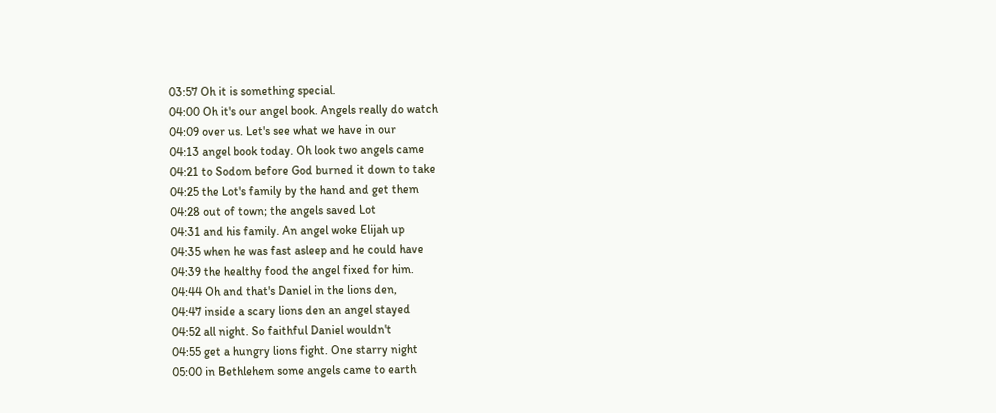03:57 Oh it is something special.
04:00 Oh it's our angel book. Angels really do watch
04:09 over us. Let's see what we have in our
04:13 angel book today. Oh look two angels came
04:21 to Sodom before God burned it down to take
04:25 the Lot's family by the hand and get them
04:28 out of town; the angels saved Lot
04:31 and his family. An angel woke Elijah up
04:35 when he was fast asleep and he could have
04:39 the healthy food the angel fixed for him.
04:44 Oh and that's Daniel in the lions den,
04:47 inside a scary lions den an angel stayed
04:52 all night. So faithful Daniel wouldn't
04:55 get a hungry lions fight. One starry night
05:00 in Bethlehem some angels came to earth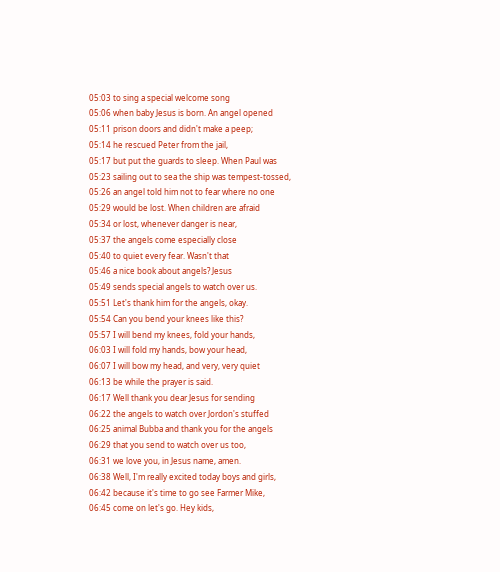05:03 to sing a special welcome song
05:06 when baby Jesus is born. An angel opened
05:11 prison doors and didn't make a peep;
05:14 he rescued Peter from the jail,
05:17 but put the guards to sleep. When Paul was
05:23 sailing out to sea the ship was tempest-tossed,
05:26 an angel told him not to fear where no one
05:29 would be lost. When children are afraid
05:34 or lost, whenever danger is near,
05:37 the angels come especially close
05:40 to quiet every fear. Wasn't that
05:46 a nice book about angels? Jesus
05:49 sends special angels to watch over us.
05:51 Let's thank him for the angels, okay.
05:54 Can you bend your knees like this?
05:57 I will bend my knees, fold your hands,
06:03 I will fold my hands, bow your head,
06:07 I will bow my head, and very, very quiet
06:13 be while the prayer is said.
06:17 Well thank you dear Jesus for sending
06:22 the angels to watch over Jordon's stuffed
06:25 animal Bubba and thank you for the angels
06:29 that you send to watch over us too,
06:31 we love you, in Jesus name, amen.
06:38 Well, I'm really excited today boys and girls,
06:42 because it's time to go see Farmer Mike,
06:45 come on let's go. Hey kids,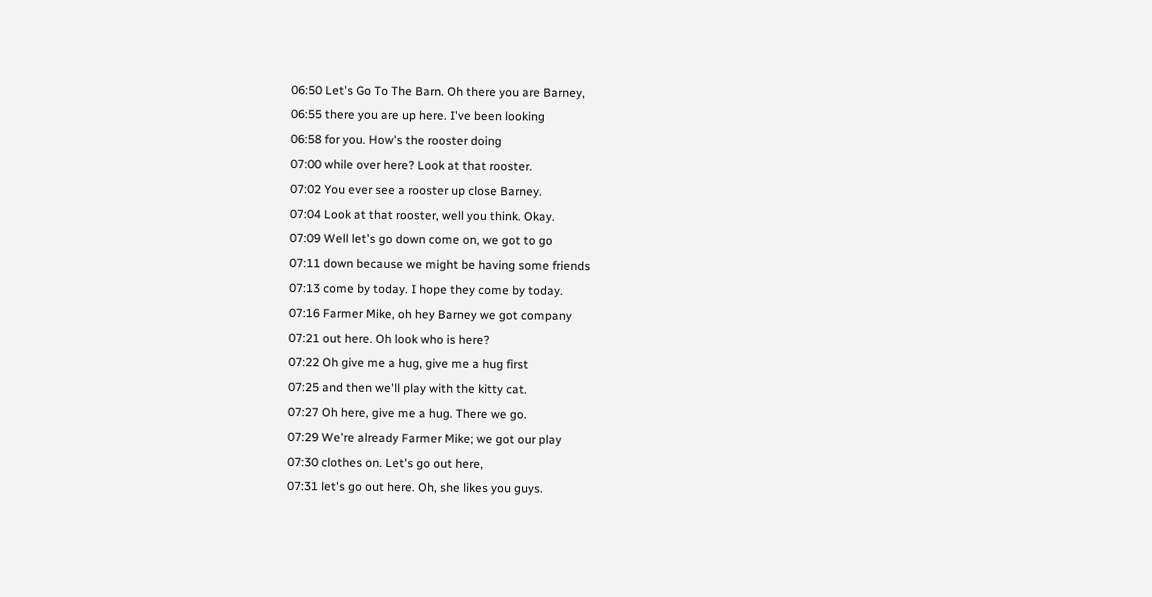06:50 Let's Go To The Barn. Oh there you are Barney,
06:55 there you are up here. I've been looking
06:58 for you. How's the rooster doing
07:00 while over here? Look at that rooster.
07:02 You ever see a rooster up close Barney.
07:04 Look at that rooster, well you think. Okay.
07:09 Well let's go down come on, we got to go
07:11 down because we might be having some friends
07:13 come by today. I hope they come by today.
07:16 Farmer Mike, oh hey Barney we got company
07:21 out here. Oh look who is here?
07:22 Oh give me a hug, give me a hug first
07:25 and then we'll play with the kitty cat.
07:27 Oh here, give me a hug. There we go.
07:29 We're already Farmer Mike; we got our play
07:30 clothes on. Let's go out here,
07:31 let's go out here. Oh, she likes you guys.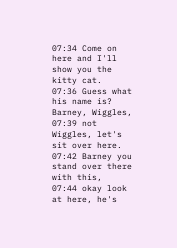07:34 Come on here and I'll show you the kitty cat.
07:36 Guess what his name is? Barney, Wiggles,
07:39 not Wiggles, let's sit over here.
07:42 Barney you stand over there with this,
07:44 okay look at here, he's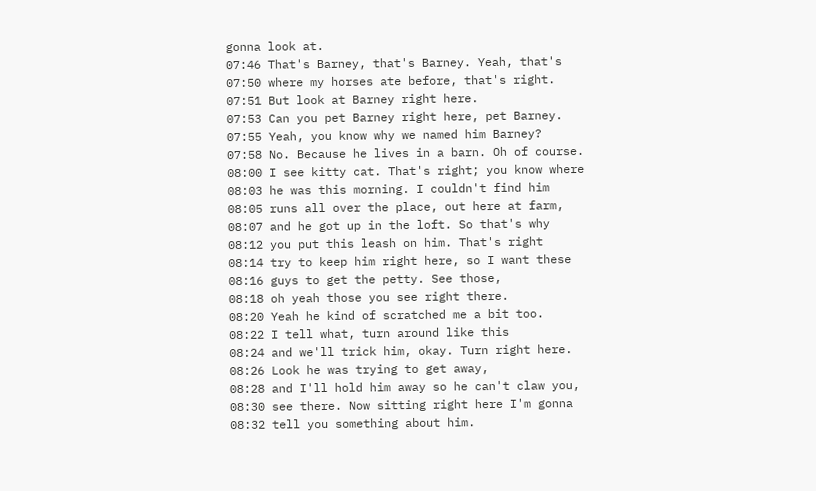gonna look at.
07:46 That's Barney, that's Barney. Yeah, that's
07:50 where my horses ate before, that's right.
07:51 But look at Barney right here.
07:53 Can you pet Barney right here, pet Barney.
07:55 Yeah, you know why we named him Barney?
07:58 No. Because he lives in a barn. Oh of course.
08:00 I see kitty cat. That's right; you know where
08:03 he was this morning. I couldn't find him
08:05 runs all over the place, out here at farm,
08:07 and he got up in the loft. So that's why
08:12 you put this leash on him. That's right
08:14 try to keep him right here, so I want these
08:16 guys to get the petty. See those,
08:18 oh yeah those you see right there.
08:20 Yeah he kind of scratched me a bit too.
08:22 I tell what, turn around like this
08:24 and we'll trick him, okay. Turn right here.
08:26 Look he was trying to get away,
08:28 and I'll hold him away so he can't claw you,
08:30 see there. Now sitting right here I'm gonna
08:32 tell you something about him.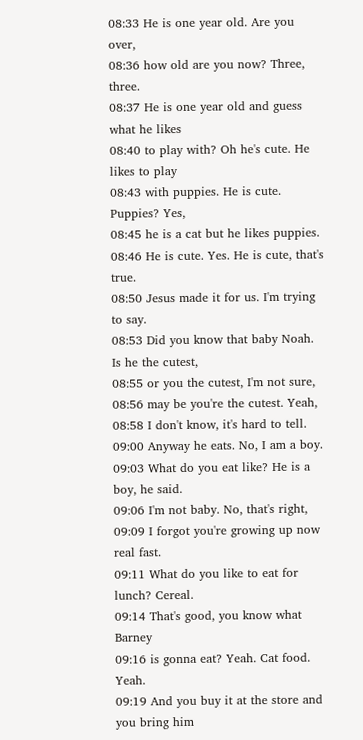08:33 He is one year old. Are you over,
08:36 how old are you now? Three, three.
08:37 He is one year old and guess what he likes
08:40 to play with? Oh he's cute. He likes to play
08:43 with puppies. He is cute. Puppies? Yes,
08:45 he is a cat but he likes puppies.
08:46 He is cute. Yes. He is cute, that's true.
08:50 Jesus made it for us. I'm trying to say.
08:53 Did you know that baby Noah. Is he the cutest,
08:55 or you the cutest, I'm not sure,
08:56 may be you're the cutest. Yeah,
08:58 I don't know, it's hard to tell.
09:00 Anyway he eats. No, I am a boy.
09:03 What do you eat like? He is a boy, he said.
09:06 I'm not baby. No, that's right,
09:09 I forgot you're growing up now real fast.
09:11 What do you like to eat for lunch? Cereal.
09:14 That's good, you know what Barney
09:16 is gonna eat? Yeah. Cat food. Yeah.
09:19 And you buy it at the store and you bring him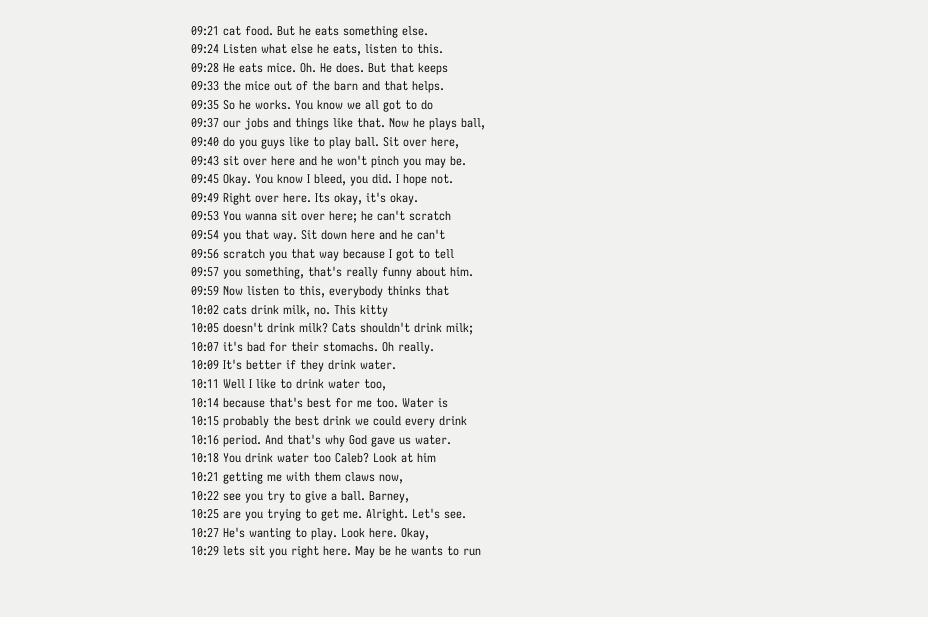09:21 cat food. But he eats something else.
09:24 Listen what else he eats, listen to this.
09:28 He eats mice. Oh. He does. But that keeps
09:33 the mice out of the barn and that helps.
09:35 So he works. You know we all got to do
09:37 our jobs and things like that. Now he plays ball,
09:40 do you guys like to play ball. Sit over here,
09:43 sit over here and he won't pinch you may be.
09:45 Okay. You know I bleed, you did. I hope not.
09:49 Right over here. Its okay, it's okay.
09:53 You wanna sit over here; he can't scratch
09:54 you that way. Sit down here and he can't
09:56 scratch you that way because I got to tell
09:57 you something, that's really funny about him.
09:59 Now listen to this, everybody thinks that
10:02 cats drink milk, no. This kitty
10:05 doesn't drink milk? Cats shouldn't drink milk;
10:07 it's bad for their stomachs. Oh really.
10:09 It's better if they drink water.
10:11 Well I like to drink water too,
10:14 because that's best for me too. Water is
10:15 probably the best drink we could every drink
10:16 period. And that's why God gave us water.
10:18 You drink water too Caleb? Look at him
10:21 getting me with them claws now,
10:22 see you try to give a ball. Barney,
10:25 are you trying to get me. Alright. Let's see.
10:27 He's wanting to play. Look here. Okay,
10:29 lets sit you right here. May be he wants to run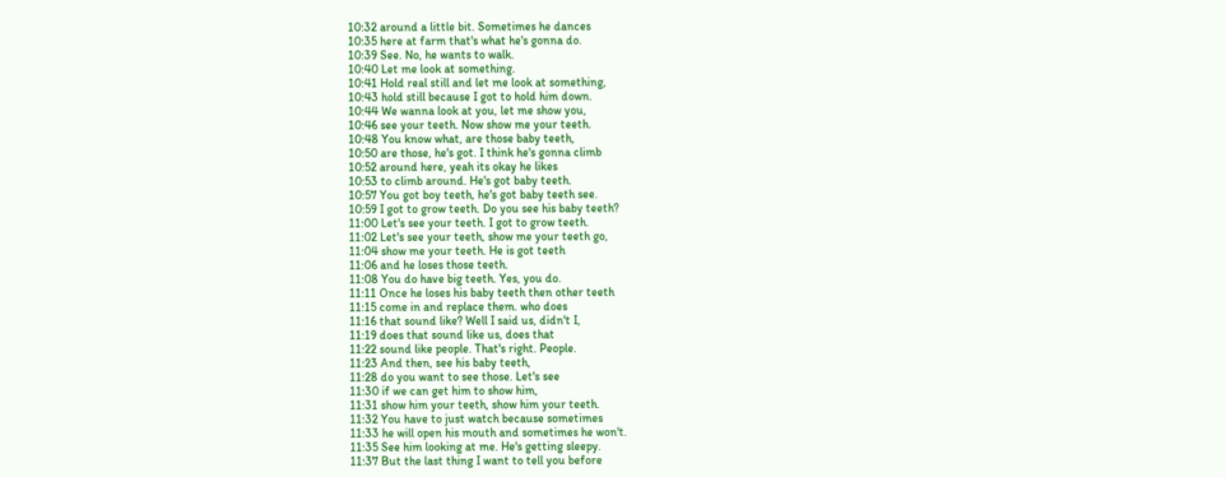10:32 around a little bit. Sometimes he dances
10:35 here at farm that's what he's gonna do.
10:39 See. No, he wants to walk.
10:40 Let me look at something.
10:41 Hold real still and let me look at something,
10:43 hold still because I got to hold him down.
10:44 We wanna look at you, let me show you,
10:46 see your teeth. Now show me your teeth.
10:48 You know what, are those baby teeth,
10:50 are those, he's got. I think he's gonna climb
10:52 around here, yeah its okay he likes
10:53 to climb around. He's got baby teeth.
10:57 You got boy teeth, he's got baby teeth see.
10:59 I got to grow teeth. Do you see his baby teeth?
11:00 Let's see your teeth. I got to grow teeth.
11:02 Let's see your teeth, show me your teeth go,
11:04 show me your teeth. He is got teeth
11:06 and he loses those teeth.
11:08 You do have big teeth. Yes, you do.
11:11 Once he loses his baby teeth then other teeth
11:15 come in and replace them. who does
11:16 that sound like? Well I said us, didn't I,
11:19 does that sound like us, does that
11:22 sound like people. That's right. People.
11:23 And then, see his baby teeth,
11:28 do you want to see those. Let's see
11:30 if we can get him to show him,
11:31 show him your teeth, show him your teeth.
11:32 You have to just watch because sometimes
11:33 he will open his mouth and sometimes he won't.
11:35 See him looking at me. He's getting sleepy.
11:37 But the last thing I want to tell you before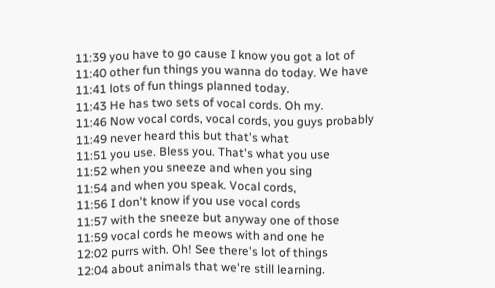11:39 you have to go cause I know you got a lot of
11:40 other fun things you wanna do today. We have
11:41 lots of fun things planned today.
11:43 He has two sets of vocal cords. Oh my.
11:46 Now vocal cords, vocal cords, you guys probably
11:49 never heard this but that's what
11:51 you use. Bless you. That's what you use
11:52 when you sneeze and when you sing
11:54 and when you speak. Vocal cords,
11:56 I don't know if you use vocal cords
11:57 with the sneeze but anyway one of those
11:59 vocal cords he meows with and one he
12:02 purrs with. Oh! See there's lot of things
12:04 about animals that we're still learning.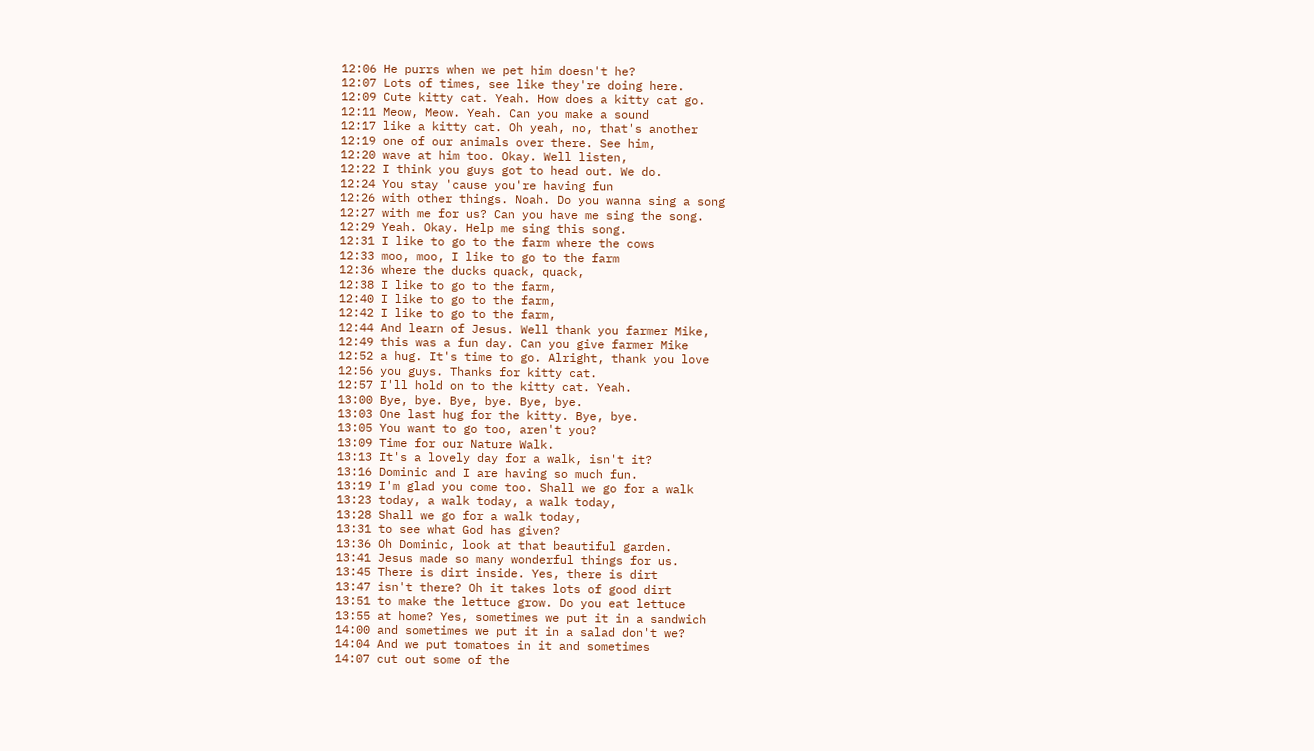12:06 He purrs when we pet him doesn't he?
12:07 Lots of times, see like they're doing here.
12:09 Cute kitty cat. Yeah. How does a kitty cat go.
12:11 Meow, Meow. Yeah. Can you make a sound
12:17 like a kitty cat. Oh yeah, no, that's another
12:19 one of our animals over there. See him,
12:20 wave at him too. Okay. Well listen,
12:22 I think you guys got to head out. We do.
12:24 You stay 'cause you're having fun
12:26 with other things. Noah. Do you wanna sing a song
12:27 with me for us? Can you have me sing the song.
12:29 Yeah. Okay. Help me sing this song.
12:31 I like to go to the farm where the cows
12:33 moo, moo, I like to go to the farm
12:36 where the ducks quack, quack,
12:38 I like to go to the farm,
12:40 I like to go to the farm,
12:42 I like to go to the farm,
12:44 And learn of Jesus. Well thank you farmer Mike,
12:49 this was a fun day. Can you give farmer Mike
12:52 a hug. It's time to go. Alright, thank you love
12:56 you guys. Thanks for kitty cat.
12:57 I'll hold on to the kitty cat. Yeah.
13:00 Bye, bye. Bye, bye. Bye, bye.
13:03 One last hug for the kitty. Bye, bye.
13:05 You want to go too, aren't you?
13:09 Time for our Nature Walk.
13:13 It's a lovely day for a walk, isn't it?
13:16 Dominic and I are having so much fun.
13:19 I'm glad you come too. Shall we go for a walk
13:23 today, a walk today, a walk today,
13:28 Shall we go for a walk today,
13:31 to see what God has given?
13:36 Oh Dominic, look at that beautiful garden.
13:41 Jesus made so many wonderful things for us.
13:45 There is dirt inside. Yes, there is dirt
13:47 isn't there? Oh it takes lots of good dirt
13:51 to make the lettuce grow. Do you eat lettuce
13:55 at home? Yes, sometimes we put it in a sandwich
14:00 and sometimes we put it in a salad don't we?
14:04 And we put tomatoes in it and sometimes
14:07 cut out some of the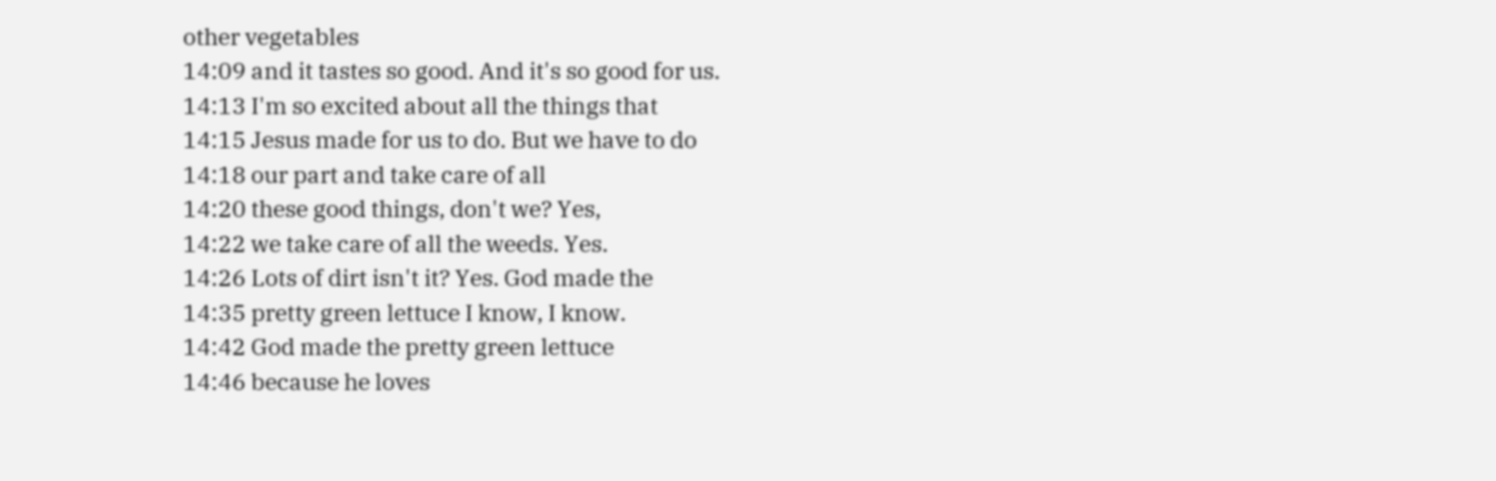other vegetables
14:09 and it tastes so good. And it's so good for us.
14:13 I'm so excited about all the things that
14:15 Jesus made for us to do. But we have to do
14:18 our part and take care of all
14:20 these good things, don't we? Yes,
14:22 we take care of all the weeds. Yes.
14:26 Lots of dirt isn't it? Yes. God made the
14:35 pretty green lettuce I know, I know.
14:42 God made the pretty green lettuce
14:46 because he loves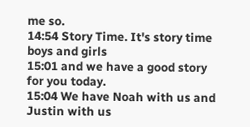me so.
14:54 Story Time. It's story time boys and girls
15:01 and we have a good story for you today.
15:04 We have Noah with us and Justin with us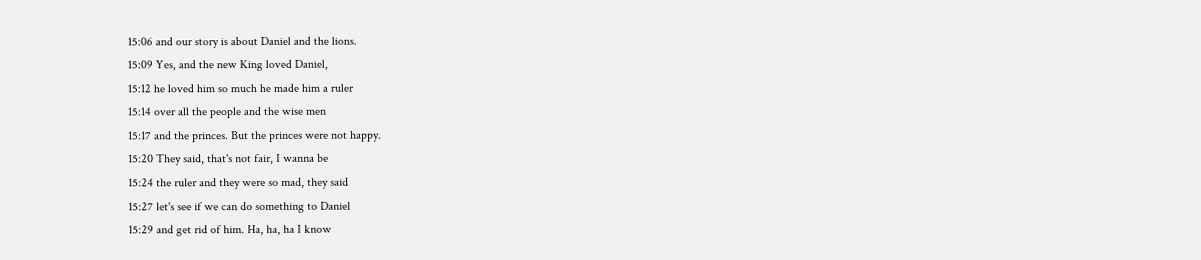15:06 and our story is about Daniel and the lions.
15:09 Yes, and the new King loved Daniel,
15:12 he loved him so much he made him a ruler
15:14 over all the people and the wise men
15:17 and the princes. But the princes were not happy.
15:20 They said, that's not fair, I wanna be
15:24 the ruler and they were so mad, they said
15:27 let's see if we can do something to Daniel
15:29 and get rid of him. Ha, ha, ha I know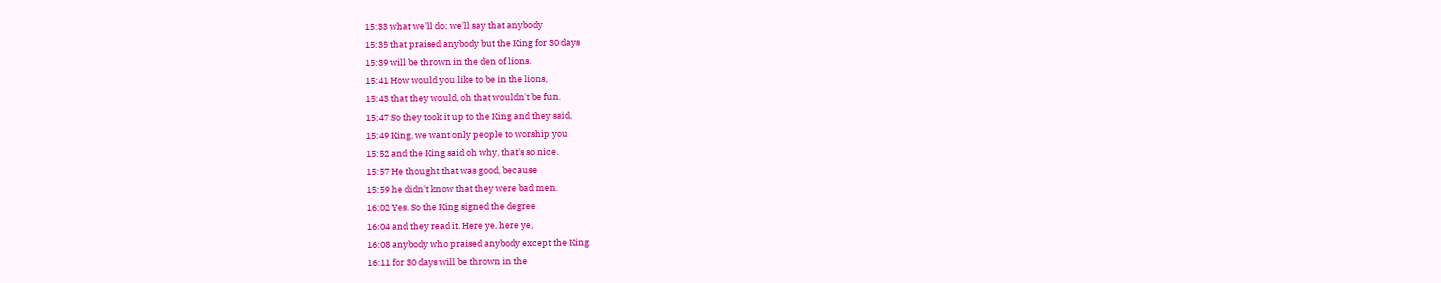15:33 what we'll do; we'll say that anybody
15:35 that praised anybody but the King for 30 days
15:39 will be thrown in the den of lions.
15:41 How would you like to be in the lions,
15:43 that they would, oh that wouldn't be fun.
15:47 So they took it up to the King and they said,
15:49 King, we want only people to worship you
15:52 and the King said oh why, that's so nice.
15:57 He thought that was good, because
15:59 he didn't know that they were bad men.
16:02 Yes. So the King signed the degree
16:04 and they read it. Here ye, here ye,
16:08 anybody who praised anybody except the King
16:11 for 30 days will be thrown in the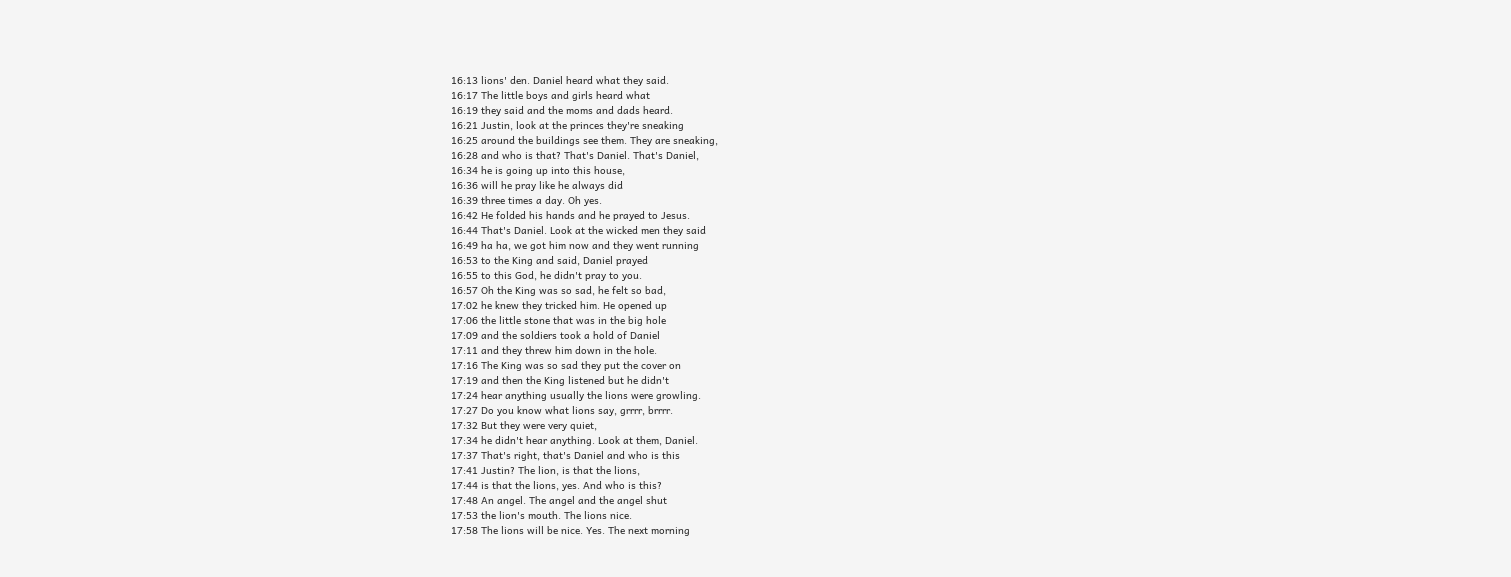16:13 lions' den. Daniel heard what they said.
16:17 The little boys and girls heard what
16:19 they said and the moms and dads heard.
16:21 Justin, look at the princes they're sneaking
16:25 around the buildings see them. They are sneaking,
16:28 and who is that? That's Daniel. That's Daniel,
16:34 he is going up into this house,
16:36 will he pray like he always did
16:39 three times a day. Oh yes.
16:42 He folded his hands and he prayed to Jesus.
16:44 That's Daniel. Look at the wicked men they said
16:49 ha ha, we got him now and they went running
16:53 to the King and said, Daniel prayed
16:55 to this God, he didn't pray to you.
16:57 Oh the King was so sad, he felt so bad,
17:02 he knew they tricked him. He opened up
17:06 the little stone that was in the big hole
17:09 and the soldiers took a hold of Daniel
17:11 and they threw him down in the hole.
17:16 The King was so sad they put the cover on
17:19 and then the King listened but he didn't
17:24 hear anything usually the lions were growling.
17:27 Do you know what lions say, grrrr, brrrr.
17:32 But they were very quiet,
17:34 he didn't hear anything. Look at them, Daniel.
17:37 That's right, that's Daniel and who is this
17:41 Justin? The lion, is that the lions,
17:44 is that the lions, yes. And who is this?
17:48 An angel. The angel and the angel shut
17:53 the lion's mouth. The lions nice.
17:58 The lions will be nice. Yes. The next morning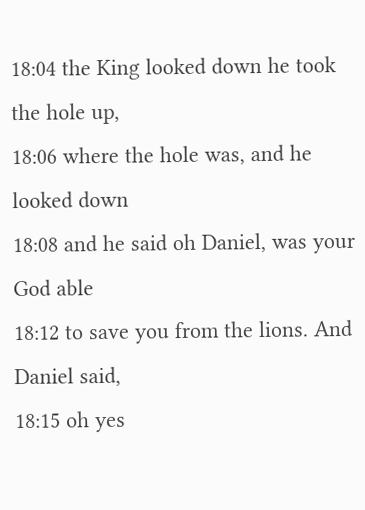18:04 the King looked down he took the hole up,
18:06 where the hole was, and he looked down
18:08 and he said oh Daniel, was your God able
18:12 to save you from the lions. And Daniel said,
18:15 oh yes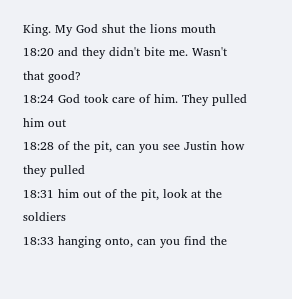King. My God shut the lions mouth
18:20 and they didn't bite me. Wasn't that good?
18:24 God took care of him. They pulled him out
18:28 of the pit, can you see Justin how they pulled
18:31 him out of the pit, look at the soldiers
18:33 hanging onto, can you find the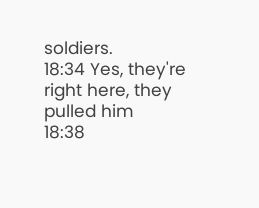soldiers.
18:34 Yes, they're right here, they pulled him
18:38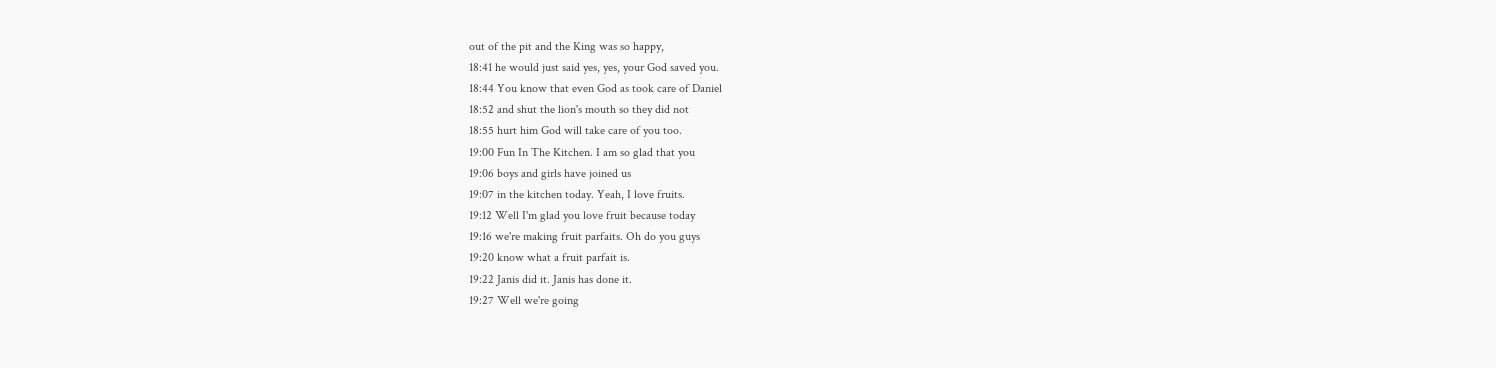out of the pit and the King was so happy,
18:41 he would just said yes, yes, your God saved you.
18:44 You know that even God as took care of Daniel
18:52 and shut the lion's mouth so they did not
18:55 hurt him God will take care of you too.
19:00 Fun In The Kitchen. I am so glad that you
19:06 boys and girls have joined us
19:07 in the kitchen today. Yeah, I love fruits.
19:12 Well I'm glad you love fruit because today
19:16 we're making fruit parfaits. Oh do you guys
19:20 know what a fruit parfait is.
19:22 Janis did it. Janis has done it.
19:27 Well we're going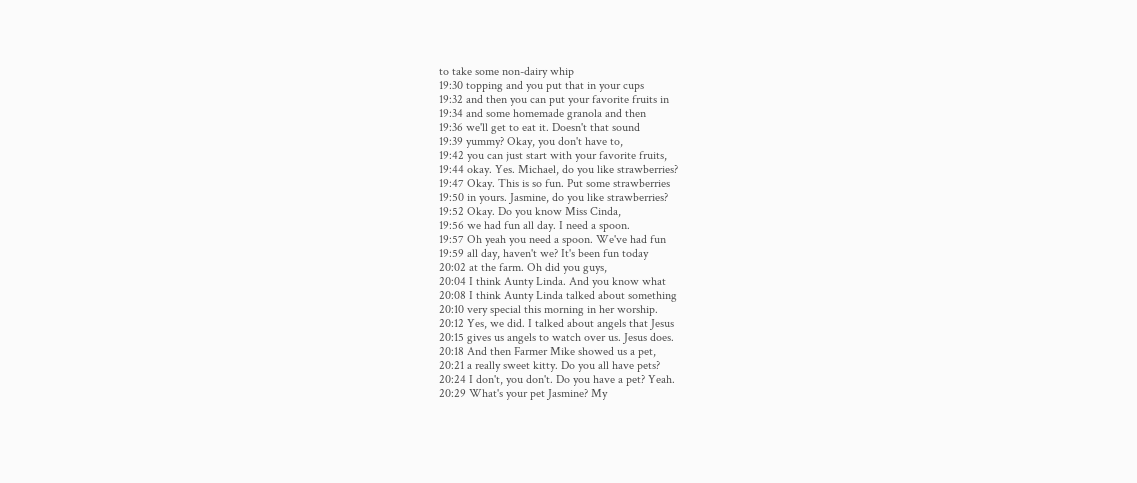to take some non-dairy whip
19:30 topping and you put that in your cups
19:32 and then you can put your favorite fruits in
19:34 and some homemade granola and then
19:36 we'll get to eat it. Doesn't that sound
19:39 yummy? Okay, you don't have to,
19:42 you can just start with your favorite fruits,
19:44 okay. Yes. Michael, do you like strawberries?
19:47 Okay. This is so fun. Put some strawberries
19:50 in yours. Jasmine, do you like strawberries?
19:52 Okay. Do you know Miss Cinda,
19:56 we had fun all day. I need a spoon.
19:57 Oh yeah you need a spoon. We've had fun
19:59 all day, haven't we? It's been fun today
20:02 at the farm. Oh did you guys,
20:04 I think Aunty Linda. And you know what
20:08 I think Aunty Linda talked about something
20:10 very special this morning in her worship.
20:12 Yes, we did. I talked about angels that Jesus
20:15 gives us angels to watch over us. Jesus does.
20:18 And then Farmer Mike showed us a pet,
20:21 a really sweet kitty. Do you all have pets?
20:24 I don't, you don't. Do you have a pet? Yeah.
20:29 What's your pet Jasmine? My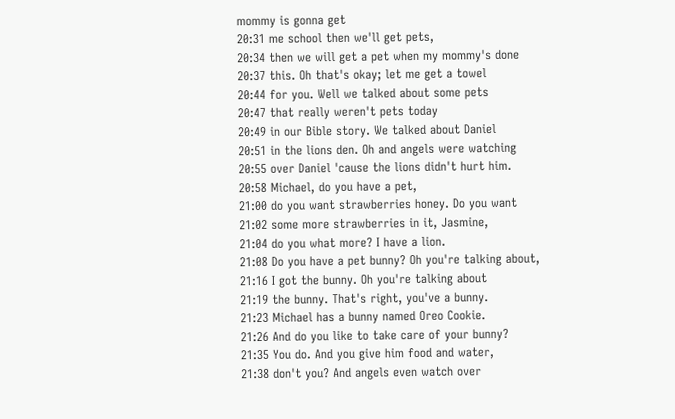mommy is gonna get
20:31 me school then we'll get pets,
20:34 then we will get a pet when my mommy's done
20:37 this. Oh that's okay; let me get a towel
20:44 for you. Well we talked about some pets
20:47 that really weren't pets today
20:49 in our Bible story. We talked about Daniel
20:51 in the lions den. Oh and angels were watching
20:55 over Daniel 'cause the lions didn't hurt him.
20:58 Michael, do you have a pet,
21:00 do you want strawberries honey. Do you want
21:02 some more strawberries in it, Jasmine,
21:04 do you what more? I have a lion.
21:08 Do you have a pet bunny? Oh you're talking about,
21:16 I got the bunny. Oh you're talking about
21:19 the bunny. That's right, you've a bunny.
21:23 Michael has a bunny named Oreo Cookie.
21:26 And do you like to take care of your bunny?
21:35 You do. And you give him food and water,
21:38 don't you? And angels even watch over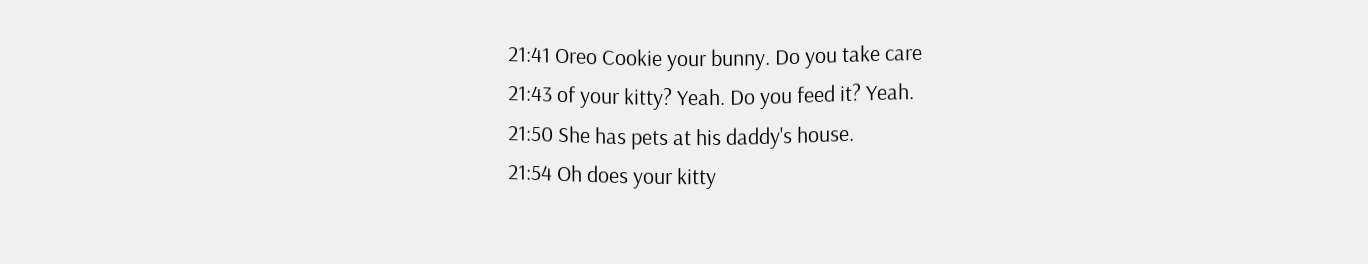21:41 Oreo Cookie your bunny. Do you take care
21:43 of your kitty? Yeah. Do you feed it? Yeah.
21:50 She has pets at his daddy's house.
21:54 Oh does your kitty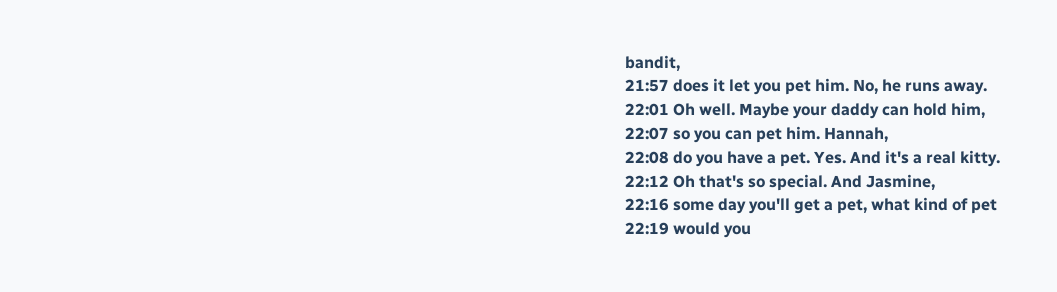bandit,
21:57 does it let you pet him. No, he runs away.
22:01 Oh well. Maybe your daddy can hold him,
22:07 so you can pet him. Hannah,
22:08 do you have a pet. Yes. And it's a real kitty.
22:12 Oh that's so special. And Jasmine,
22:16 some day you'll get a pet, what kind of pet
22:19 would you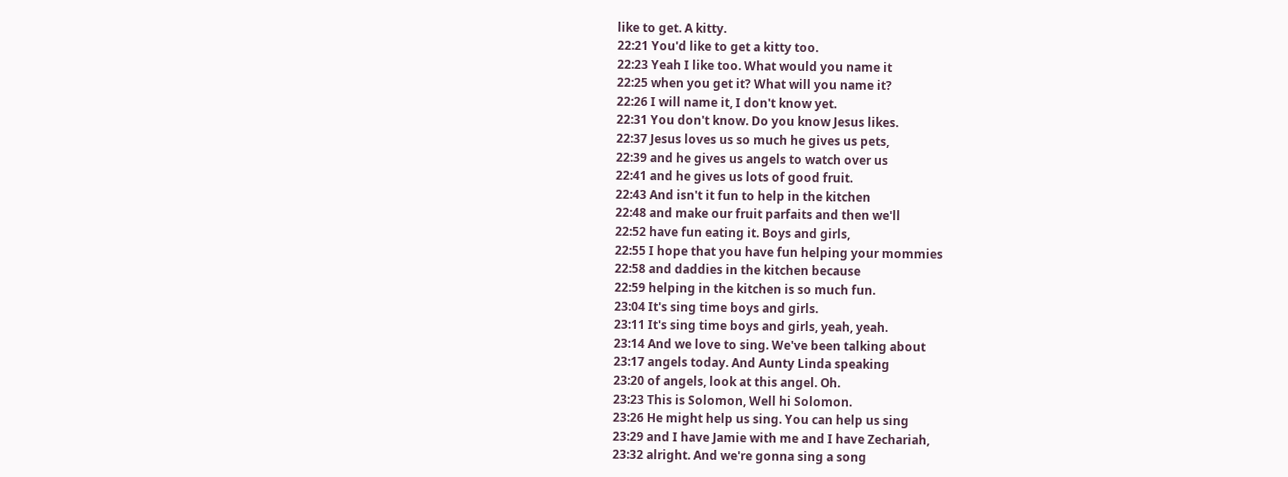like to get. A kitty.
22:21 You'd like to get a kitty too.
22:23 Yeah I like too. What would you name it
22:25 when you get it? What will you name it?
22:26 I will name it, I don't know yet.
22:31 You don't know. Do you know Jesus likes.
22:37 Jesus loves us so much he gives us pets,
22:39 and he gives us angels to watch over us
22:41 and he gives us lots of good fruit.
22:43 And isn't it fun to help in the kitchen
22:48 and make our fruit parfaits and then we'll
22:52 have fun eating it. Boys and girls,
22:55 I hope that you have fun helping your mommies
22:58 and daddies in the kitchen because
22:59 helping in the kitchen is so much fun.
23:04 It's sing time boys and girls.
23:11 It's sing time boys and girls, yeah, yeah.
23:14 And we love to sing. We've been talking about
23:17 angels today. And Aunty Linda speaking
23:20 of angels, look at this angel. Oh.
23:23 This is Solomon, Well hi Solomon.
23:26 He might help us sing. You can help us sing
23:29 and I have Jamie with me and I have Zechariah,
23:32 alright. And we're gonna sing a song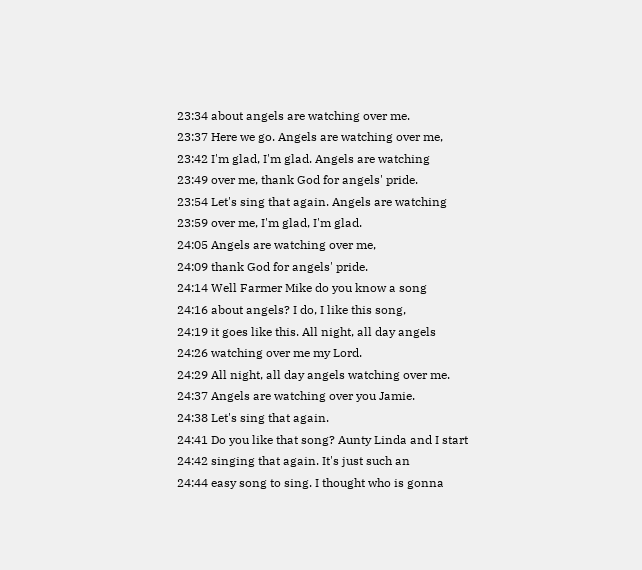23:34 about angels are watching over me.
23:37 Here we go. Angels are watching over me,
23:42 I'm glad, I'm glad. Angels are watching
23:49 over me, thank God for angels' pride.
23:54 Let's sing that again. Angels are watching
23:59 over me, I'm glad, I'm glad.
24:05 Angels are watching over me,
24:09 thank God for angels' pride.
24:14 Well Farmer Mike do you know a song
24:16 about angels? I do, I like this song,
24:19 it goes like this. All night, all day angels
24:26 watching over me my Lord.
24:29 All night, all day angels watching over me.
24:37 Angels are watching over you Jamie.
24:38 Let's sing that again.
24:41 Do you like that song? Aunty Linda and I start
24:42 singing that again. It's just such an
24:44 easy song to sing. I thought who is gonna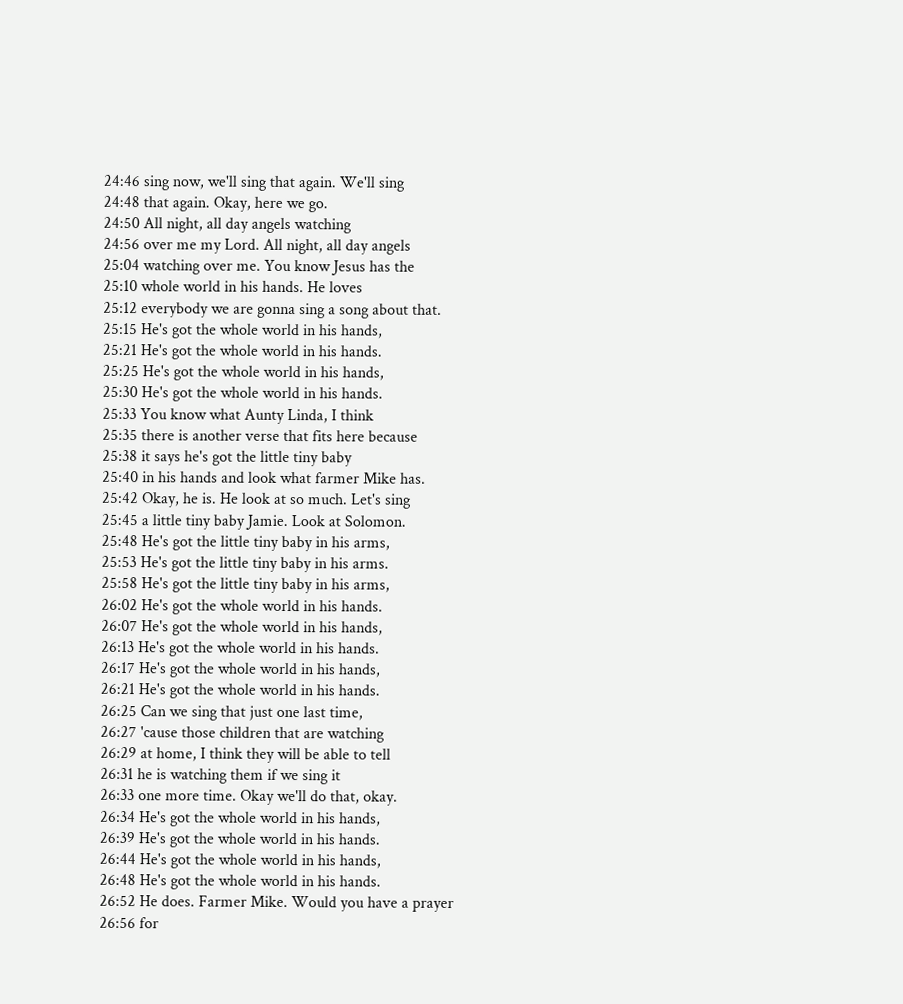24:46 sing now, we'll sing that again. We'll sing
24:48 that again. Okay, here we go.
24:50 All night, all day angels watching
24:56 over me my Lord. All night, all day angels
25:04 watching over me. You know Jesus has the
25:10 whole world in his hands. He loves
25:12 everybody we are gonna sing a song about that.
25:15 He's got the whole world in his hands,
25:21 He's got the whole world in his hands.
25:25 He's got the whole world in his hands,
25:30 He's got the whole world in his hands.
25:33 You know what Aunty Linda, I think
25:35 there is another verse that fits here because
25:38 it says he's got the little tiny baby
25:40 in his hands and look what farmer Mike has.
25:42 Okay, he is. He look at so much. Let's sing
25:45 a little tiny baby Jamie. Look at Solomon.
25:48 He's got the little tiny baby in his arms,
25:53 He's got the little tiny baby in his arms.
25:58 He's got the little tiny baby in his arms,
26:02 He's got the whole world in his hands.
26:07 He's got the whole world in his hands,
26:13 He's got the whole world in his hands.
26:17 He's got the whole world in his hands,
26:21 He's got the whole world in his hands.
26:25 Can we sing that just one last time,
26:27 'cause those children that are watching
26:29 at home, I think they will be able to tell
26:31 he is watching them if we sing it
26:33 one more time. Okay we'll do that, okay.
26:34 He's got the whole world in his hands,
26:39 He's got the whole world in his hands.
26:44 He's got the whole world in his hands,
26:48 He's got the whole world in his hands.
26:52 He does. Farmer Mike. Would you have a prayer
26:56 for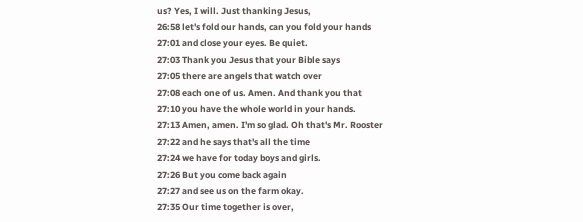us? Yes, I will. Just thanking Jesus,
26:58 let's fold our hands, can you fold your hands
27:01 and close your eyes. Be quiet.
27:03 Thank you Jesus that your Bible says
27:05 there are angels that watch over
27:08 each one of us. Amen. And thank you that
27:10 you have the whole world in your hands.
27:13 Amen, amen. I'm so glad. Oh that's Mr. Rooster
27:22 and he says that's all the time
27:24 we have for today boys and girls.
27:26 But you come back again
27:27 and see us on the farm okay.
27:35 Our time together is over,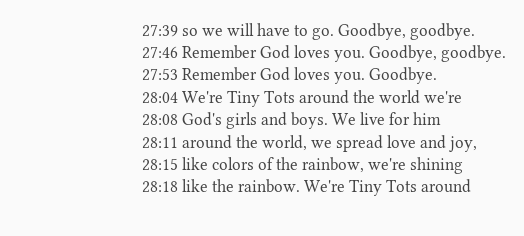27:39 so we will have to go. Goodbye, goodbye.
27:46 Remember God loves you. Goodbye, goodbye.
27:53 Remember God loves you. Goodbye.
28:04 We're Tiny Tots around the world we're
28:08 God's girls and boys. We live for him
28:11 around the world, we spread love and joy,
28:15 like colors of the rainbow, we're shining
28:18 like the rainbow. We're Tiny Tots around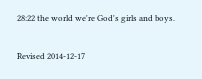28:22 the world we're God's girls and boys.


Revised 2014-12-17